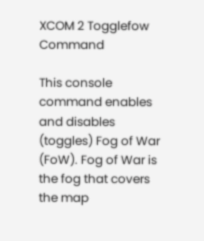XCOM 2 Togglefow Command

This console command enables and disables (toggles) Fog of War (FoW). Fog of War is the fog that covers the map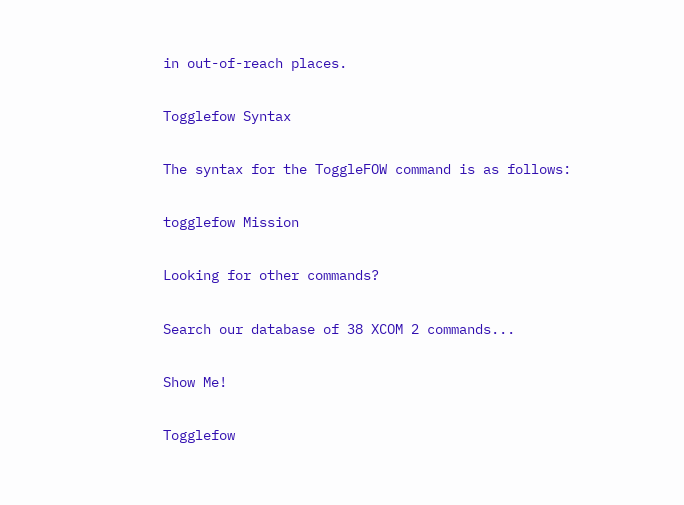in out-of-reach places.

Togglefow Syntax

The syntax for the ToggleFOW command is as follows:

togglefow Mission

Looking for other commands?

Search our database of 38 XCOM 2 commands...

Show Me!

Togglefow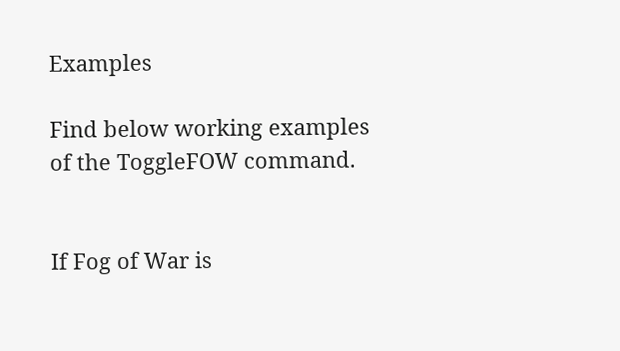Examples

Find below working examples of the ToggleFOW command.


If Fog of War is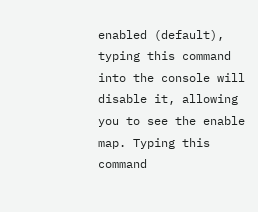enabled (default), typing this command into the console will disable it, allowing you to see the enable map. Typing this command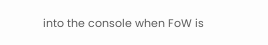into the console when FoW is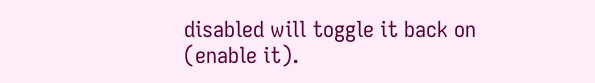disabled will toggle it back on (enable it).